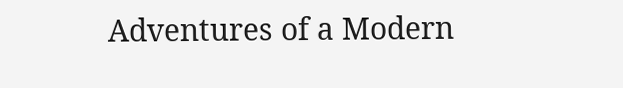Adventures of a Modern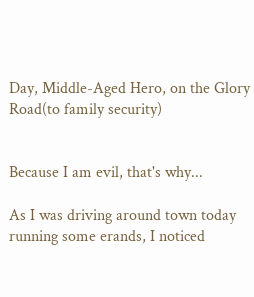Day, Middle-Aged Hero, on the Glory Road(to family security)


Because I am evil, that's why...

As I was driving around town today running some erands, I noticed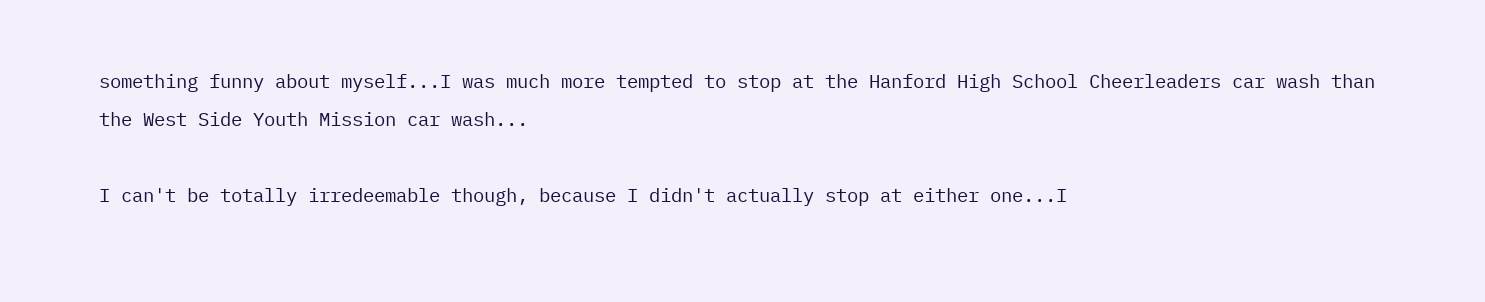something funny about myself...I was much more tempted to stop at the Hanford High School Cheerleaders car wash than the West Side Youth Mission car wash...

I can't be totally irredeemable though, because I didn't actually stop at either one...I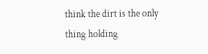think the dirt is the only thing holding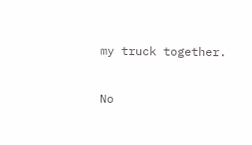my truck together.

No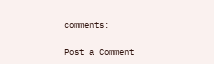comments:

Post a Comment